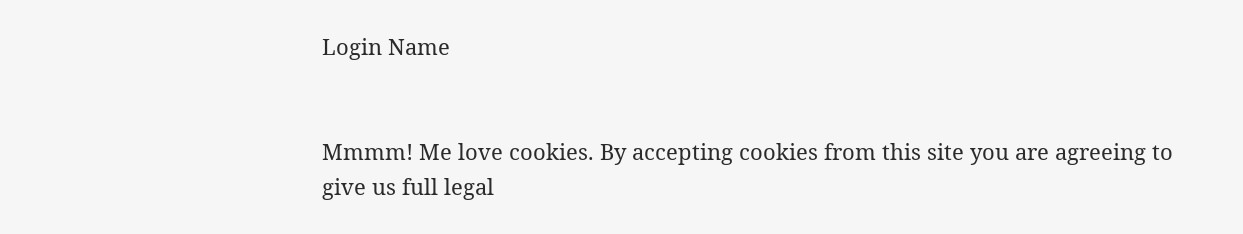Login Name


Mmmm! Me love cookies. By accepting cookies from this site you are agreeing to give us full legal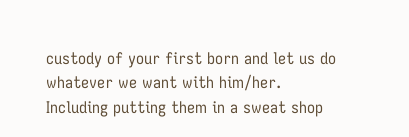custody of your first born and let us do whatever we want with him/her. Including putting them in a sweat shop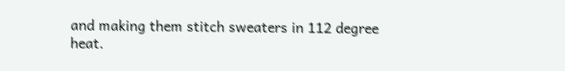and making them stitch sweaters in 112 degree heat.